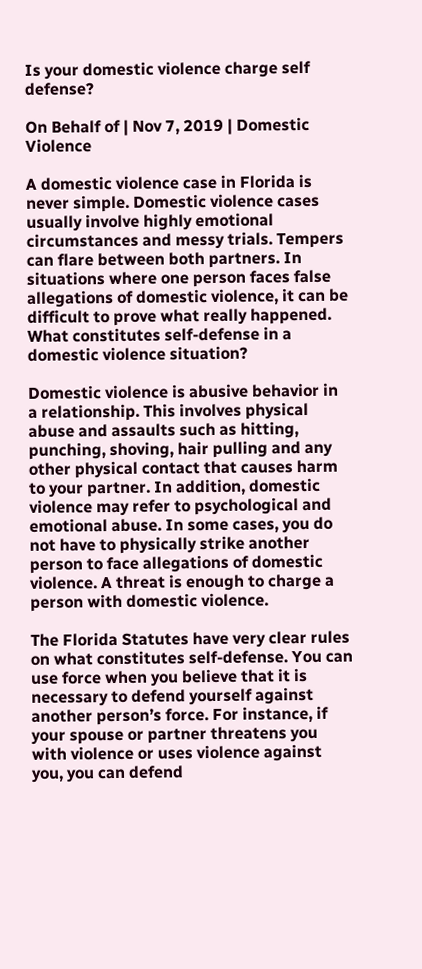Is your domestic violence charge self defense?

On Behalf of | Nov 7, 2019 | Domestic Violence

A domestic violence case in Florida is never simple. Domestic violence cases usually involve highly emotional circumstances and messy trials. Tempers can flare between both partners. In situations where one person faces false allegations of domestic violence, it can be difficult to prove what really happened. What constitutes self-defense in a domestic violence situation?

Domestic violence is abusive behavior in a relationship. This involves physical abuse and assaults such as hitting, punching, shoving, hair pulling and any other physical contact that causes harm to your partner. In addition, domestic violence may refer to psychological and emotional abuse. In some cases, you do not have to physically strike another person to face allegations of domestic violence. A threat is enough to charge a person with domestic violence.

The Florida Statutes have very clear rules on what constitutes self-defense. You can use force when you believe that it is necessary to defend yourself against another person’s force. For instance, if your spouse or partner threatens you with violence or uses violence against you, you can defend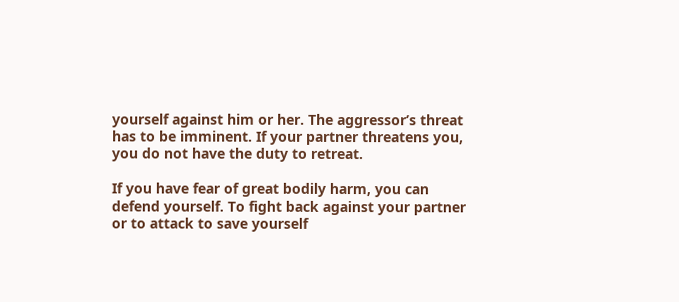yourself against him or her. The aggressor’s threat has to be imminent. If your partner threatens you, you do not have the duty to retreat.

If you have fear of great bodily harm, you can defend yourself. To fight back against your partner or to attack to save yourself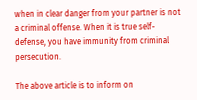when in clear danger from your partner is not a criminal offense. When it is true self-defense, you have immunity from criminal persecution.

The above article is to inform on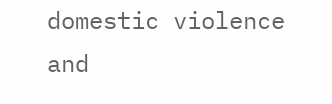domestic violence and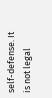self-defense. It is not legal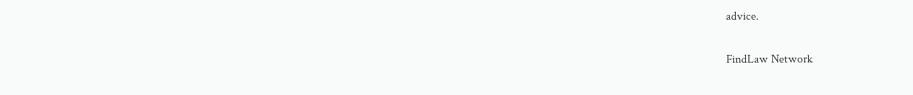advice.


FindLaw Network